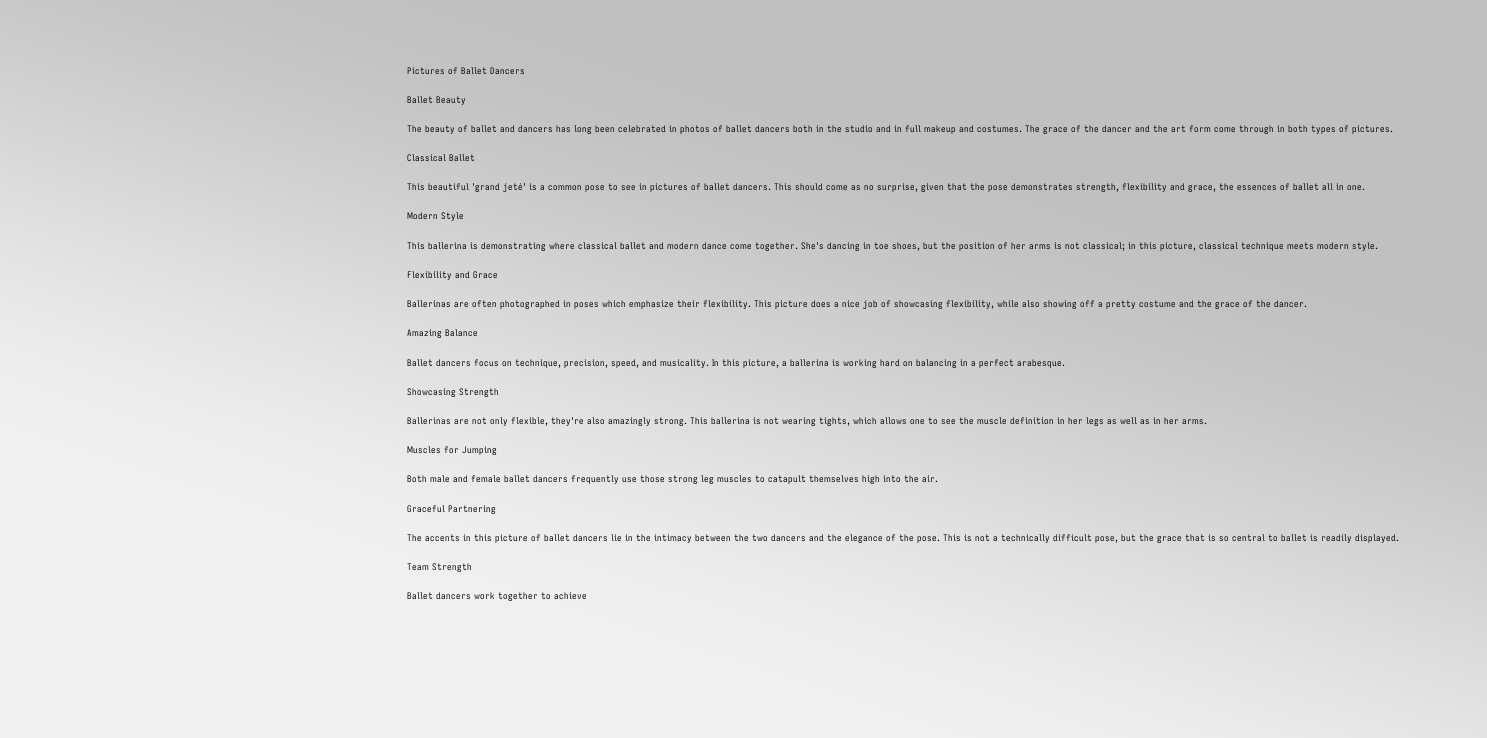Pictures of Ballet Dancers

Ballet Beauty

The beauty of ballet and dancers has long been celebrated in photos of ballet dancers both in the studio and in full makeup and costumes. The grace of the dancer and the art form come through in both types of pictures.

Classical Ballet

This beautiful 'grand jeté' is a common pose to see in pictures of ballet dancers. This should come as no surprise, given that the pose demonstrates strength, flexibility and grace, the essences of ballet all in one.

Modern Style

This ballerina is demonstrating where classical ballet and modern dance come together. She's dancing in toe shoes, but the position of her arms is not classical; in this picture, classical technique meets modern style.

Flexibility and Grace

Ballerinas are often photographed in poses which emphasize their flexibility. This picture does a nice job of showcasing flexibility, while also showing off a pretty costume and the grace of the dancer.

Amazing Balance

Ballet dancers focus on technique, precision, speed, and musicality. In this picture, a ballerina is working hard on balancing in a perfect arabesque.

Showcasing Strength

Ballerinas are not only flexible, they're also amazingly strong. This ballerina is not wearing tights, which allows one to see the muscle definition in her legs as well as in her arms.

Muscles for Jumping

Both male and female ballet dancers frequently use those strong leg muscles to catapult themselves high into the air.

Graceful Partnering

The accents in this picture of ballet dancers lie in the intimacy between the two dancers and the elegance of the pose. This is not a technically difficult pose, but the grace that is so central to ballet is readily displayed.

Team Strength

Ballet dancers work together to achieve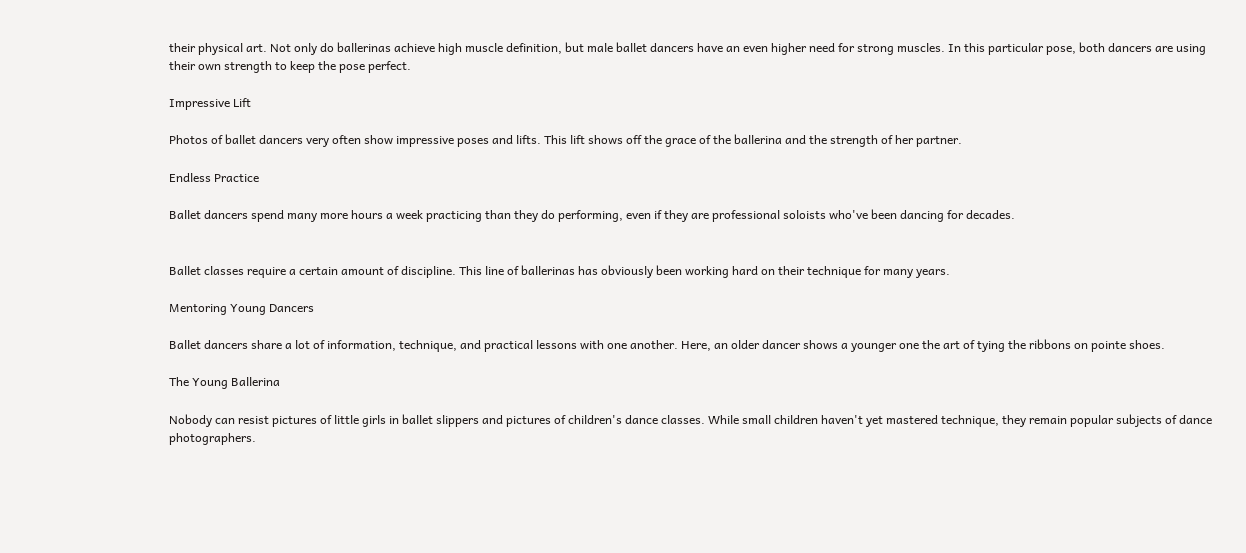their physical art. Not only do ballerinas achieve high muscle definition, but male ballet dancers have an even higher need for strong muscles. In this particular pose, both dancers are using their own strength to keep the pose perfect.

Impressive Lift

Photos of ballet dancers very often show impressive poses and lifts. This lift shows off the grace of the ballerina and the strength of her partner.

Endless Practice

Ballet dancers spend many more hours a week practicing than they do performing, even if they are professional soloists who've been dancing for decades.


Ballet classes require a certain amount of discipline. This line of ballerinas has obviously been working hard on their technique for many years.

Mentoring Young Dancers

Ballet dancers share a lot of information, technique, and practical lessons with one another. Here, an older dancer shows a younger one the art of tying the ribbons on pointe shoes.

The Young Ballerina

Nobody can resist pictures of little girls in ballet slippers and pictures of children's dance classes. While small children haven't yet mastered technique, they remain popular subjects of dance photographers.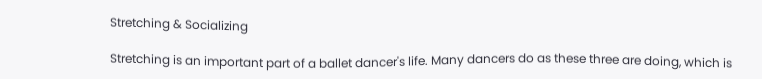Stretching & Socializing

Stretching is an important part of a ballet dancer's life. Many dancers do as these three are doing, which is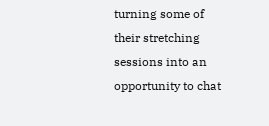turning some of their stretching sessions into an opportunity to chat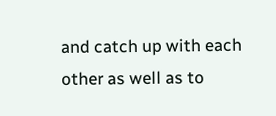and catch up with each other as well as to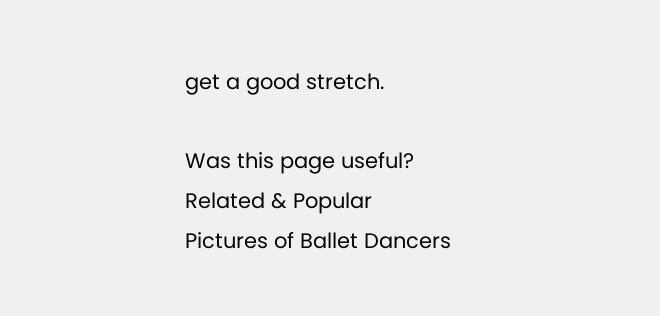get a good stretch.

Was this page useful?
Related & Popular
Pictures of Ballet Dancers